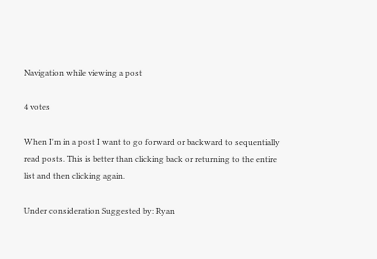Navigation while viewing a post

4 votes

When I'm in a post I want to go forward or backward to sequentially read posts. This is better than clicking back or returning to the entire list and then clicking again.

Under consideration Suggested by: Ryan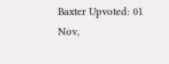Baxter Upvoted: 01 Nov,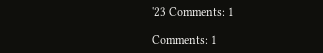'23 Comments: 1

Comments: 1